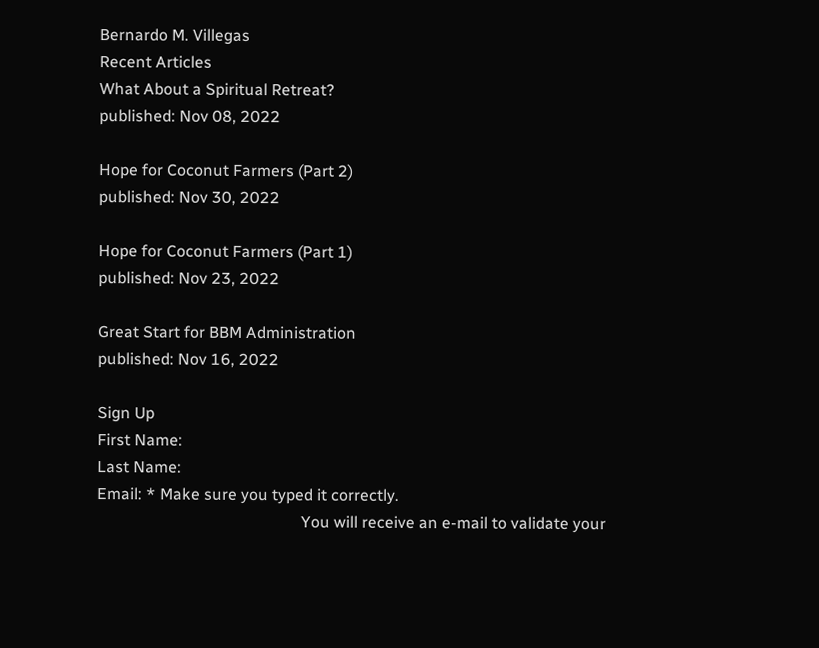Bernardo M. Villegas
Recent Articles
What About a Spiritual Retreat?
published: Nov 08, 2022

Hope for Coconut Farmers (Part 2)
published: Nov 30, 2022

Hope for Coconut Farmers (Part 1)
published: Nov 23, 2022

Great Start for BBM Administration
published: Nov 16, 2022

Sign Up
First Name:
Last Name:
Email: * Make sure you typed it correctly.
                                                   You will receive an e-mail to validate your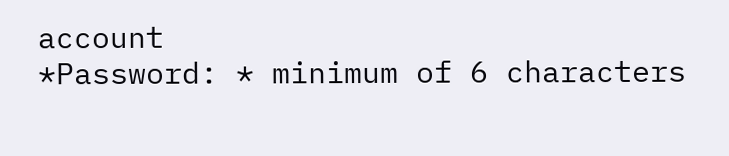account
*Password: * minimum of 6 characters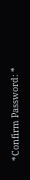*Confirm Password: *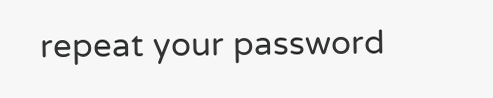repeat your password